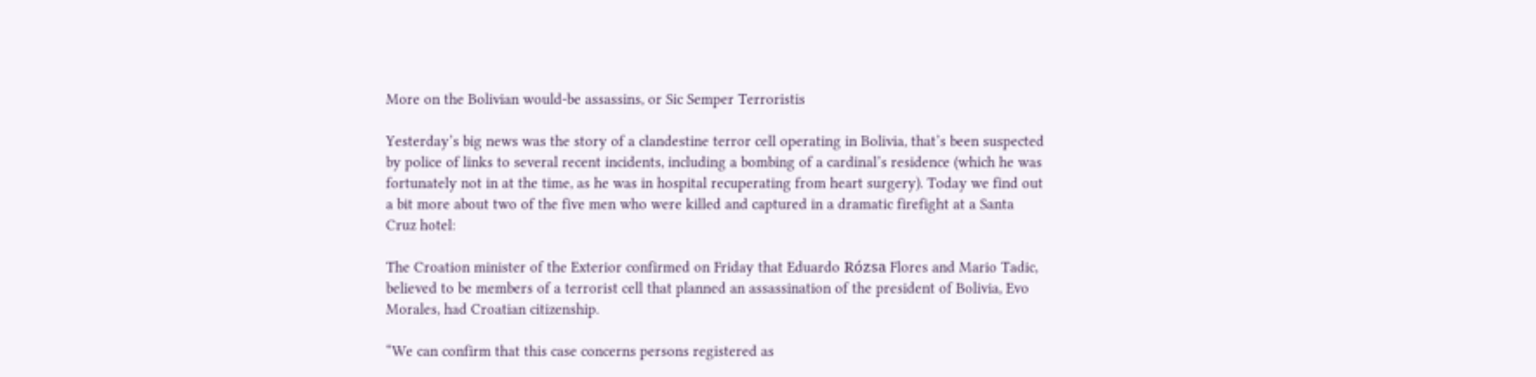More on the Bolivian would-be assassins, or Sic Semper Terroristis

Yesterday’s big news was the story of a clandestine terror cell operating in Bolivia, that’s been suspected by police of links to several recent incidents, including a bombing of a cardinal’s residence (which he was fortunately not in at the time, as he was in hospital recuperating from heart surgery). Today we find out a bit more about two of the five men who were killed and captured in a dramatic firefight at a Santa Cruz hotel:

The Croation minister of the Exterior confirmed on Friday that Eduardo Rózsa Flores and Mario Tadic, believed to be members of a terrorist cell that planned an assassination of the president of Bolivia, Evo Morales, had Croatian citizenship.

“We can confirm that this case concerns persons registered as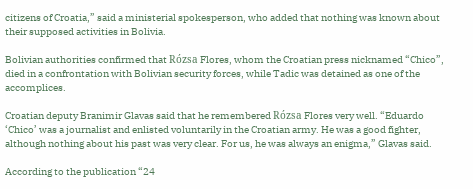citizens of Croatia,” said a ministerial spokesperson, who added that nothing was known about their supposed activities in Bolivia.

Bolivian authorities confirmed that Rózsa Flores, whom the Croatian press nicknamed “Chico”, died in a confrontation with Bolivian security forces, while Tadic was detained as one of the accomplices.

Croatian deputy Branimir Glavas said that he remembered Rózsa Flores very well. “Eduardo ‘Chico’ was a journalist and enlisted voluntarily in the Croatian army. He was a good fighter, although nothing about his past was very clear. For us, he was always an enigma,” Glavas said.

According to the publication “24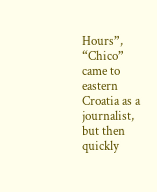Hours”, “Chico” came to eastern Croatia as a journalist, but then quickly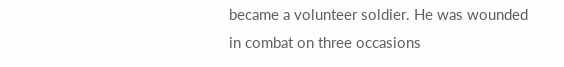became a volunteer soldier. He was wounded in combat on three occasions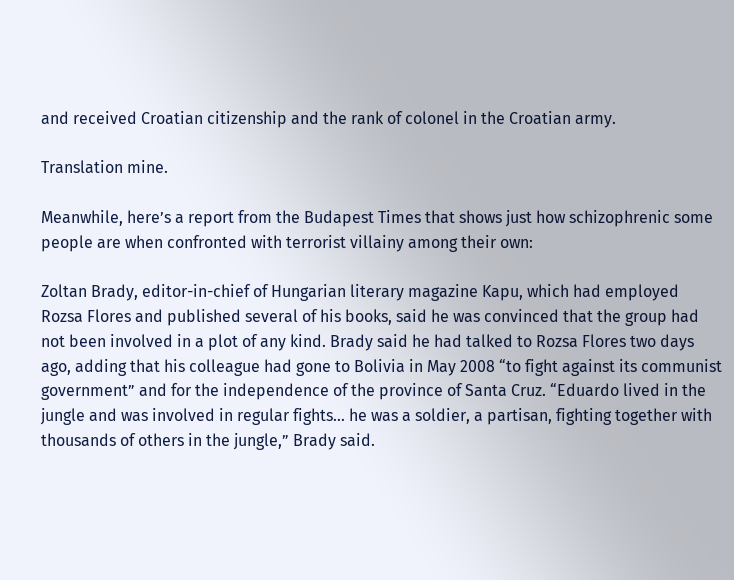and received Croatian citizenship and the rank of colonel in the Croatian army.

Translation mine.

Meanwhile, here’s a report from the Budapest Times that shows just how schizophrenic some people are when confronted with terrorist villainy among their own:

Zoltan Brady, editor-in-chief of Hungarian literary magazine Kapu, which had employed Rozsa Flores and published several of his books, said he was convinced that the group had not been involved in a plot of any kind. Brady said he had talked to Rozsa Flores two days ago, adding that his colleague had gone to Bolivia in May 2008 “to fight against its communist government” and for the independence of the province of Santa Cruz. “Eduardo lived in the jungle and was involved in regular fights… he was a soldier, a partisan, fighting together with thousands of others in the jungle,” Brady said.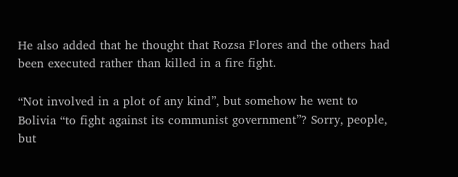He also added that he thought that Rozsa Flores and the others had been executed rather than killed in a fire fight.

“Not involved in a plot of any kind”, but somehow he went to Bolivia “to fight against its communist government”? Sorry, people, but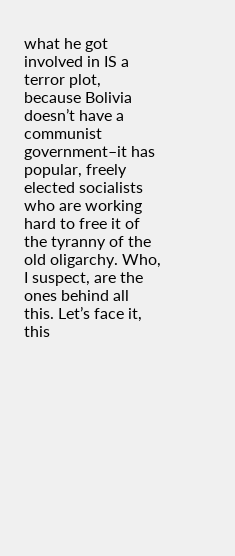what he got involved in IS a terror plot, because Bolivia doesn’t have a communist government–it has popular, freely elected socialists who are working hard to free it of the tyranny of the old oligarchy. Who, I suspect, are the ones behind all this. Let’s face it, this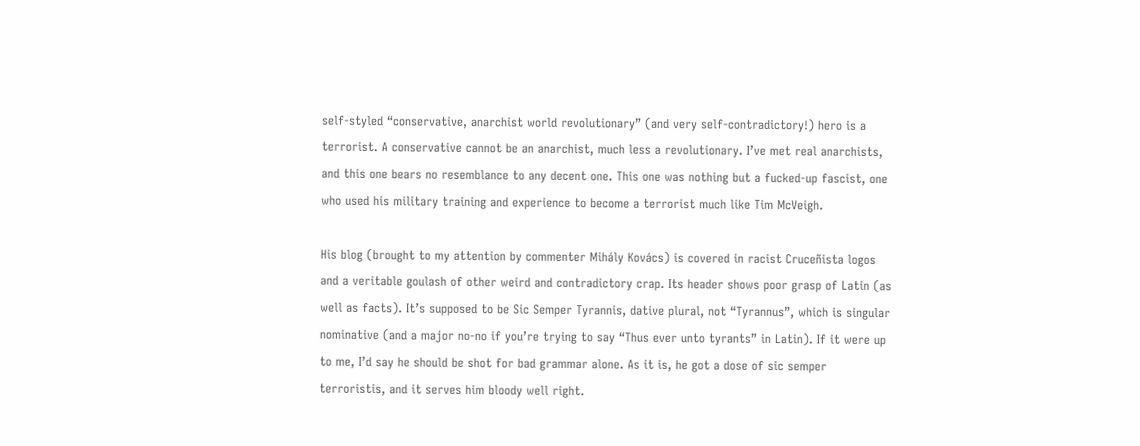self-styled “conservative, anarchist world revolutionary” (and very self-contradictory!) hero is a terrorist. A conservative cannot be an anarchist, much less a revolutionary. I’ve met real anarchists, and this one bears no resemblance to any decent one. This one was nothing but a fucked-up fascist, one who used his military training and experience to become a terrorist much like Tim McVeigh.

His blog (brought to my attention by commenter Mihály Kovács) is covered in racist Cruceñista logos and a veritable goulash of other weird and contradictory crap. Its header shows poor grasp of Latin (as well as facts). It’s supposed to be Sic Semper Tyrannis, dative plural, not “Tyrannus”, which is singular nominative (and a major no-no if you’re trying to say “Thus ever unto tyrants” in Latin). If it were up to me, I’d say he should be shot for bad grammar alone. As it is, he got a dose of sic semper terroristis, and it serves him bloody well right.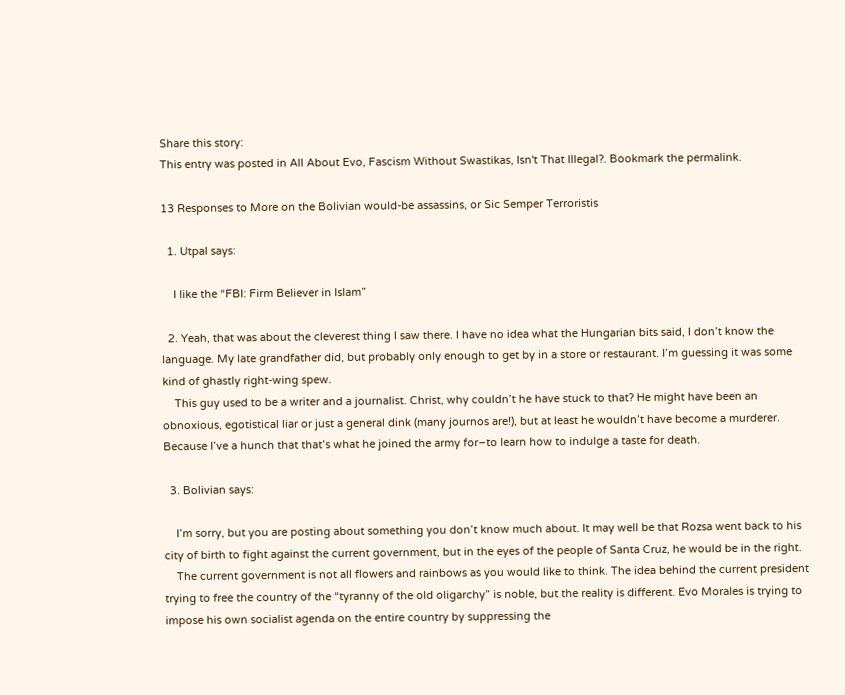Share this story:
This entry was posted in All About Evo, Fascism Without Swastikas, Isn't That Illegal?. Bookmark the permalink.

13 Responses to More on the Bolivian would-be assassins, or Sic Semper Terroristis

  1. Utpal says:

    I like the “FBI: Firm Believer in Islam”

  2. Yeah, that was about the cleverest thing I saw there. I have no idea what the Hungarian bits said, I don’t know the language. My late grandfather did, but probably only enough to get by in a store or restaurant. I’m guessing it was some kind of ghastly right-wing spew.
    This guy used to be a writer and a journalist. Christ, why couldn’t he have stuck to that? He might have been an obnoxious, egotistical liar or just a general dink (many journos are!), but at least he wouldn’t have become a murderer. Because I’ve a hunch that that’s what he joined the army for–to learn how to indulge a taste for death.

  3. Bolivian says:

    I’m sorry, but you are posting about something you don’t know much about. It may well be that Rozsa went back to his city of birth to fight against the current government, but in the eyes of the people of Santa Cruz, he would be in the right.
    The current government is not all flowers and rainbows as you would like to think. The idea behind the current president trying to free the country of the “tyranny of the old oligarchy” is noble, but the reality is different. Evo Morales is trying to impose his own socialist agenda on the entire country by suppressing the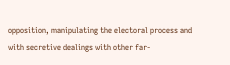opposition, manipulating the electoral process and with secretive dealings with other far-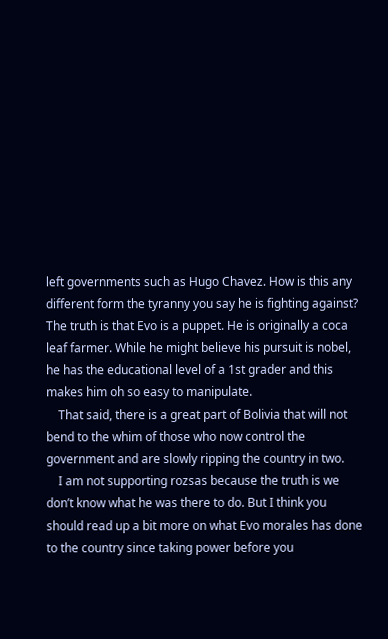left governments such as Hugo Chavez. How is this any different form the tyranny you say he is fighting against? The truth is that Evo is a puppet. He is originally a coca leaf farmer. While he might believe his pursuit is nobel, he has the educational level of a 1st grader and this makes him oh so easy to manipulate.
    That said, there is a great part of Bolivia that will not bend to the whim of those who now control the government and are slowly ripping the country in two.
    I am not supporting rozsas because the truth is we don’t know what he was there to do. But I think you should read up a bit more on what Evo morales has done to the country since taking power before you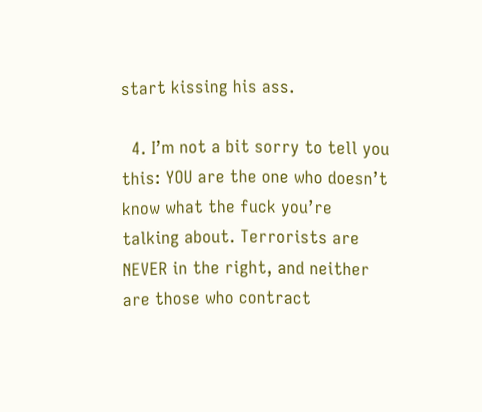start kissing his ass.

  4. I’m not a bit sorry to tell you this: YOU are the one who doesn’t know what the fuck you’re talking about. Terrorists are NEVER in the right, and neither are those who contract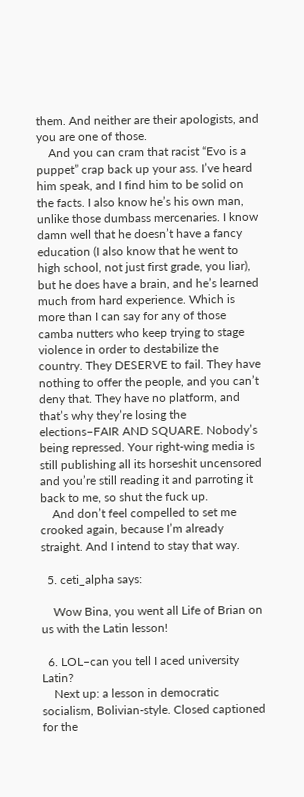them. And neither are their apologists, and you are one of those.
    And you can cram that racist “Evo is a puppet” crap back up your ass. I’ve heard him speak, and I find him to be solid on the facts. I also know he’s his own man, unlike those dumbass mercenaries. I know damn well that he doesn’t have a fancy education (I also know that he went to high school, not just first grade, you liar), but he does have a brain, and he’s learned much from hard experience. Which is more than I can say for any of those camba nutters who keep trying to stage violence in order to destabilize the country. They DESERVE to fail. They have nothing to offer the people, and you can’t deny that. They have no platform, and that’s why they’re losing the elections–FAIR AND SQUARE. Nobody’s being repressed. Your right-wing media is still publishing all its horseshit uncensored and you’re still reading it and parroting it back to me, so shut the fuck up.
    And don’t feel compelled to set me crooked again, because I’m already straight. And I intend to stay that way.

  5. ceti_alpha says:

    Wow Bina, you went all Life of Brian on us with the Latin lesson!

  6. LOL–can you tell I aced university Latin?
    Next up: a lesson in democratic socialism, Bolivian-style. Closed captioned for the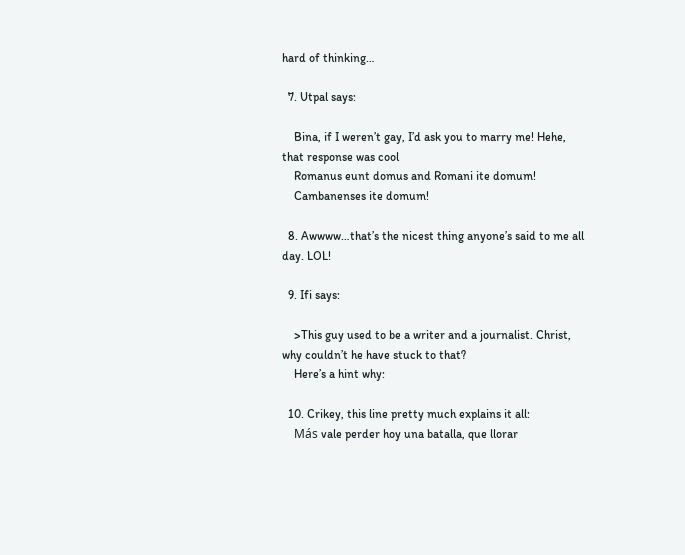hard of thinking…

  7. Utpal says:

    Bina, if I weren’t gay, I’d ask you to marry me! Hehe, that response was cool
    Romanus eunt domus and Romani ite domum!
    Cambanenses ite domum!

  8. Awwww…that’s the nicest thing anyone’s said to me all day. LOL!

  9. Ifi says:

    >This guy used to be a writer and a journalist. Christ, why couldn’t he have stuck to that?
    Here’s a hint why:

  10. Crikey, this line pretty much explains it all:
    Más vale perder hoy una batalla, que llorar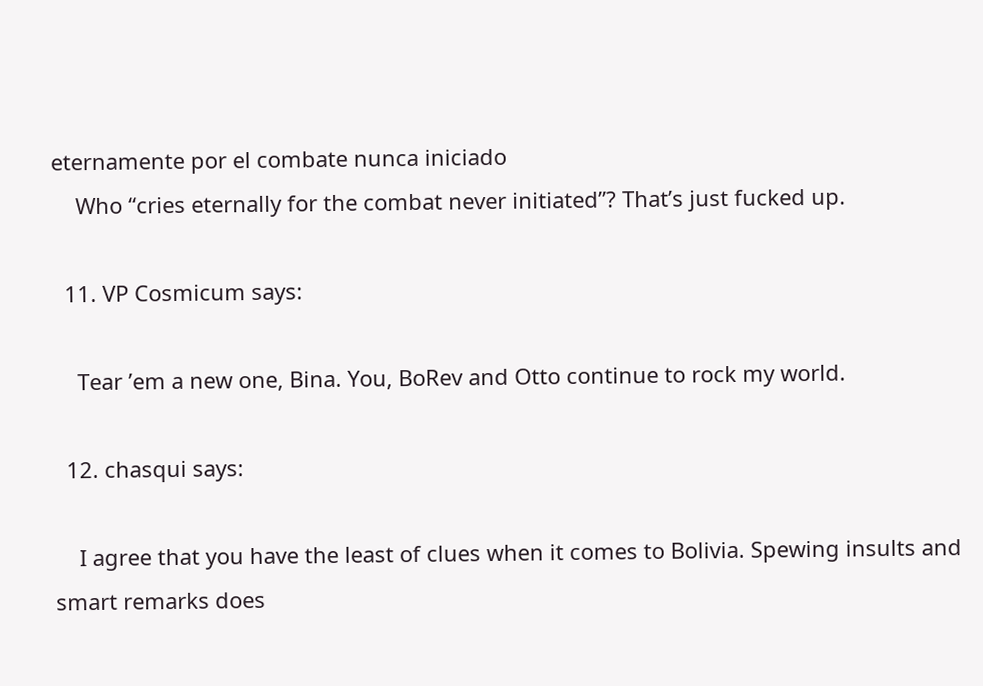eternamente por el combate nunca iniciado
    Who “cries eternally for the combat never initiated”? That’s just fucked up.

  11. VP Cosmicum says:

    Tear ’em a new one, Bina. You, BoRev and Otto continue to rock my world.

  12. chasqui says:

    I agree that you have the least of clues when it comes to Bolivia. Spewing insults and smart remarks does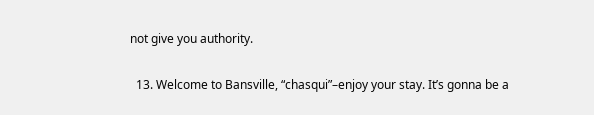not give you authority.

  13. Welcome to Bansville, “chasqui”–enjoy your stay. It’s gonna be a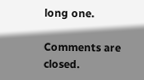long one.

Comments are closed.